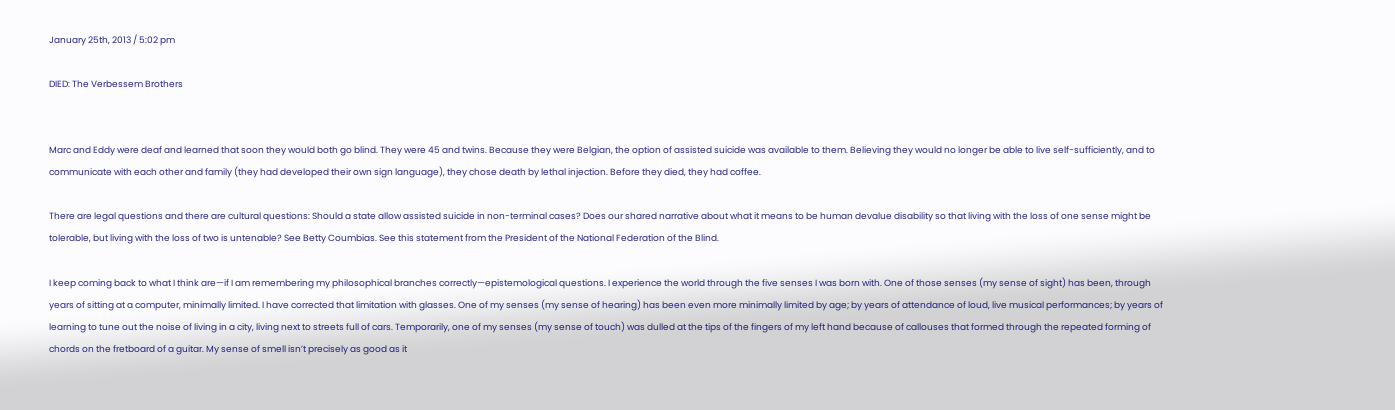January 25th, 2013 / 5:02 pm

DIED: The Verbessem Brothers


Marc and Eddy were deaf and learned that soon they would both go blind. They were 45 and twins. Because they were Belgian, the option of assisted suicide was available to them. Believing they would no longer be able to live self-sufficiently, and to communicate with each other and family (they had developed their own sign language), they chose death by lethal injection. Before they died, they had coffee.

There are legal questions and there are cultural questions: Should a state allow assisted suicide in non-terminal cases? Does our shared narrative about what it means to be human devalue disability so that living with the loss of one sense might be tolerable, but living with the loss of two is untenable? See Betty Coumbias. See this statement from the President of the National Federation of the Blind.

I keep coming back to what I think are—if I am remembering my philosophical branches correctly—epistemological questions. I experience the world through the five senses I was born with. One of those senses (my sense of sight) has been, through years of sitting at a computer, minimally limited. I have corrected that limitation with glasses. One of my senses (my sense of hearing) has been even more minimally limited by age; by years of attendance of loud, live musical performances; by years of learning to tune out the noise of living in a city, living next to streets full of cars. Temporarily, one of my senses (my sense of touch) was dulled at the tips of the fingers of my left hand because of callouses that formed through the repeated forming of chords on the fretboard of a guitar. My sense of smell isn’t precisely as good as it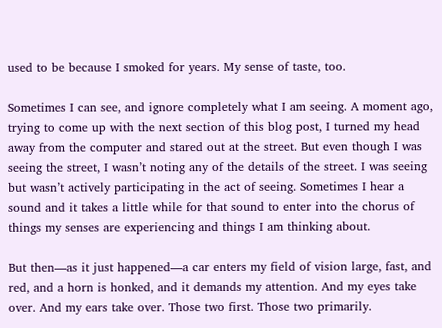used to be because I smoked for years. My sense of taste, too.

Sometimes I can see, and ignore completely what I am seeing. A moment ago, trying to come up with the next section of this blog post, I turned my head away from the computer and stared out at the street. But even though I was seeing the street, I wasn’t noting any of the details of the street. I was seeing but wasn’t actively participating in the act of seeing. Sometimes I hear a sound and it takes a little while for that sound to enter into the chorus of things my senses are experiencing and things I am thinking about.

But then—as it just happened—a car enters my field of vision large, fast, and red, and a horn is honked, and it demands my attention. And my eyes take over. And my ears take over. Those two first. Those two primarily.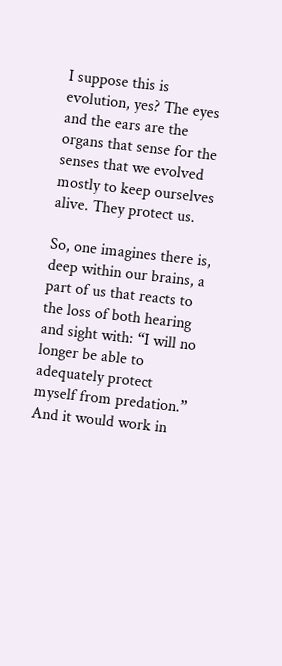I suppose this is evolution, yes? The eyes and the ears are the organs that sense for the senses that we evolved mostly to keep ourselves alive. They protect us.

So, one imagines there is, deep within our brains, a part of us that reacts to the loss of both hearing and sight with: “I will no longer be able to adequately protect myself from predation.” And it would work in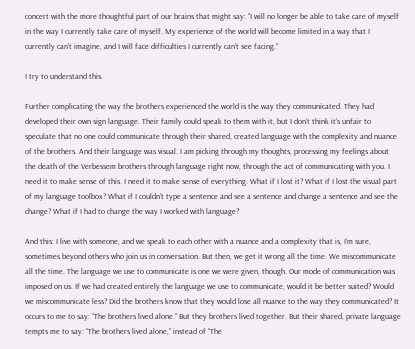concert with the more thoughtful part of our brains that might say: “I will no longer be able to take care of myself in the way I currently take care of myself. My experience of the world will become limited in a way that I currently can’t imagine, and I will face difficulties I currently can’t see facing.”

I try to understand this.

Further complicating the way the brothers experienced the world is the way they communicated. They had developed their own sign language. Their family could speak to them with it, but I don’t think it’s unfair to speculate that no one could communicate through their shared, created language with the complexity and nuance of the brothers. And their language was visual. I am picking through my thoughts, processing my feelings about the death of the Verbessem brothers through language right now, through the act of communicating with you. I need it to make sense of this. I need it to make sense of everything. What if I lost it? What if I lost the visual part of my language toolbox? What if I couldn’t type a sentence and see a sentence and change a sentence and see the change? What if I had to change the way I worked with language?

And this: I live with someone, and we speak to each other with a nuance and a complexity that is, I’m sure, sometimes beyond others who join us in conversation. But then, we get it wrong all the time. We miscommunicate all the time. The language we use to communicate is one we were given, though. Our mode of communication was imposed on us. If we had created entirely the language we use to communicate, would it be better suited? Would we miscommunicate less? Did the brothers know that they would lose all nuance to the way they communicated? It occurs to me to say: “The brothers lived alone.” But they brothers lived together. But their shared, private language tempts me to say: “The brothers lived alone,” instead of “The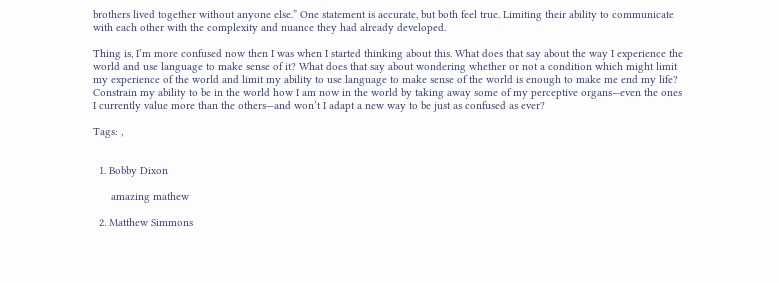brothers lived together without anyone else.” One statement is accurate, but both feel true. Limiting their ability to communicate with each other with the complexity and nuance they had already developed.

Thing is, I’m more confused now then I was when I started thinking about this. What does that say about the way I experience the world and use language to make sense of it? What does that say about wondering whether or not a condition which might limit my experience of the world and limit my ability to use language to make sense of the world is enough to make me end my life? Constrain my ability to be in the world how I am now in the world by taking away some of my perceptive organs—even the ones I currently value more than the others—and won’t I adapt a new way to be just as confused as ever?

Tags: ,


  1. Bobby Dixon

      amazing mathew

  2. Matthew Simmons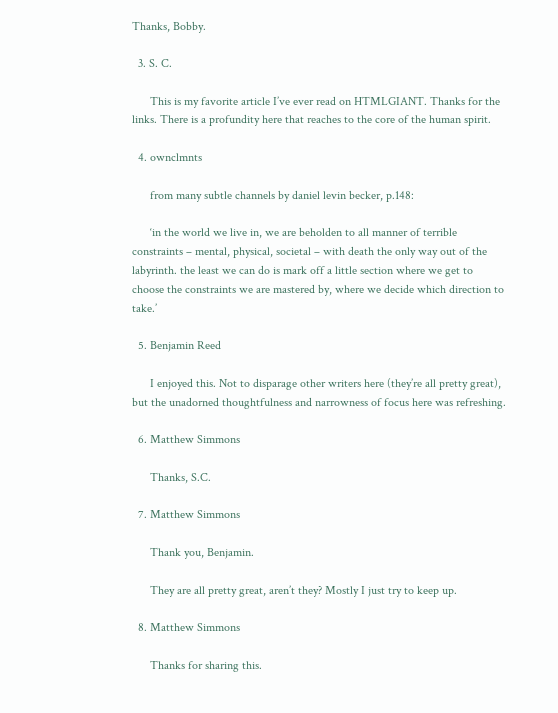Thanks, Bobby.

  3. S. C.

      This is my favorite article I’ve ever read on HTMLGIANT. Thanks for the links. There is a profundity here that reaches to the core of the human spirit.

  4. ownclmnts

      from many subtle channels by daniel levin becker, p.148:

      ‘in the world we live in, we are beholden to all manner of terrible constraints – mental, physical, societal – with death the only way out of the labyrinth. the least we can do is mark off a little section where we get to choose the constraints we are mastered by, where we decide which direction to take.’

  5. Benjamin Reed

      I enjoyed this. Not to disparage other writers here (they’re all pretty great), but the unadorned thoughtfulness and narrowness of focus here was refreshing.

  6. Matthew Simmons

      Thanks, S.C.

  7. Matthew Simmons

      Thank you, Benjamin.

      They are all pretty great, aren’t they? Mostly I just try to keep up.

  8. Matthew Simmons

      Thanks for sharing this.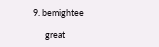9. bemightee

      great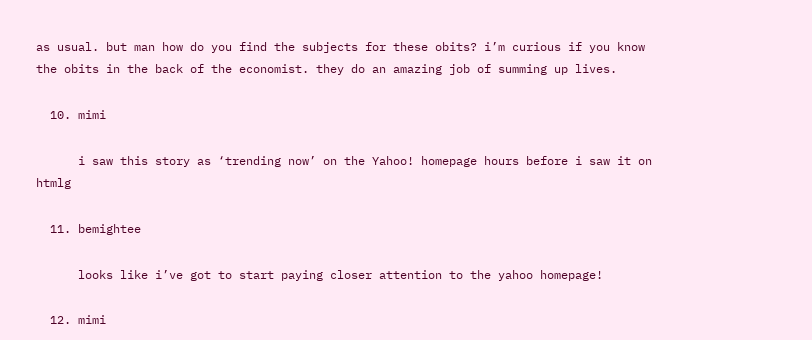as usual. but man how do you find the subjects for these obits? i’m curious if you know the obits in the back of the economist. they do an amazing job of summing up lives.

  10. mimi

      i saw this story as ‘trending now’ on the Yahoo! homepage hours before i saw it on htmlg

  11. bemightee

      looks like i’ve got to start paying closer attention to the yahoo homepage!

  12. mimi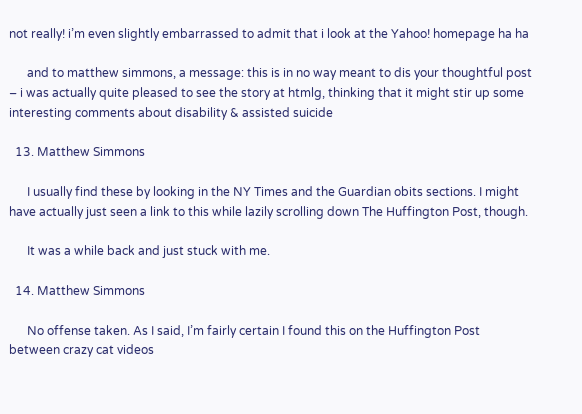not really! i’m even slightly embarrassed to admit that i look at the Yahoo! homepage ha ha

      and to matthew simmons, a message: this is in no way meant to dis your thoughtful post – i was actually quite pleased to see the story at htmlg, thinking that it might stir up some interesting comments about disability & assisted suicide

  13. Matthew Simmons

      I usually find these by looking in the NY Times and the Guardian obits sections. I might have actually just seen a link to this while lazily scrolling down The Huffington Post, though.

      It was a while back and just stuck with me.

  14. Matthew Simmons

      No offense taken. As I said, I’m fairly certain I found this on the Huffington Post between crazy cat videos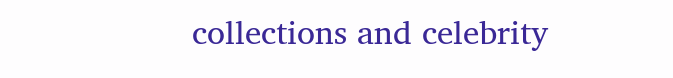collections and celebrity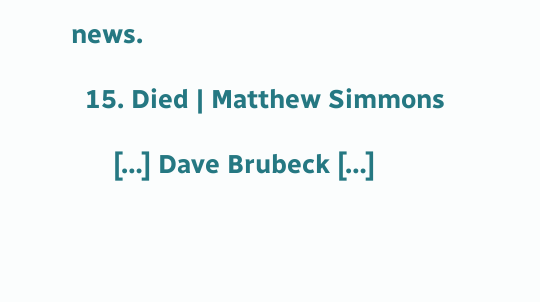news.

  15. Died | Matthew Simmons

      […] Dave Brubeck […]